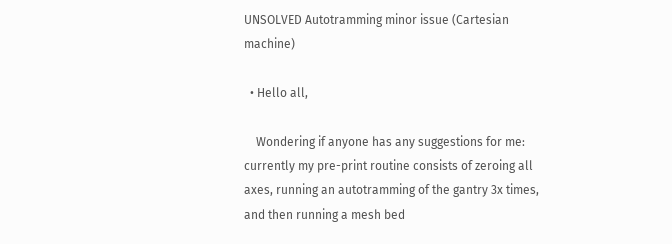UNSOLVED Autotramming minor issue (Cartesian machine)

  • Hello all,

    Wondering if anyone has any suggestions for me: currently my pre-print routine consists of zeroing all axes, running an autotramming of the gantry 3x times, and then running a mesh bed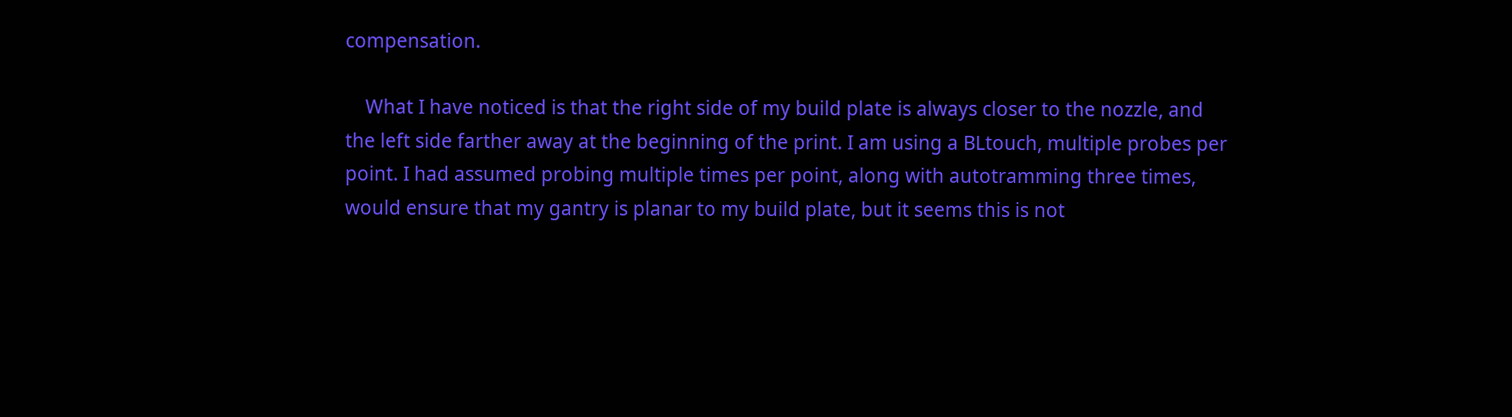compensation.

    What I have noticed is that the right side of my build plate is always closer to the nozzle, and the left side farther away at the beginning of the print. I am using a BLtouch, multiple probes per point. I had assumed probing multiple times per point, along with autotramming three times, would ensure that my gantry is planar to my build plate, but it seems this is not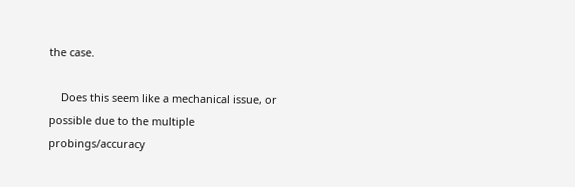the case.

    Does this seem like a mechanical issue, or possible due to the multiple probings/accuracy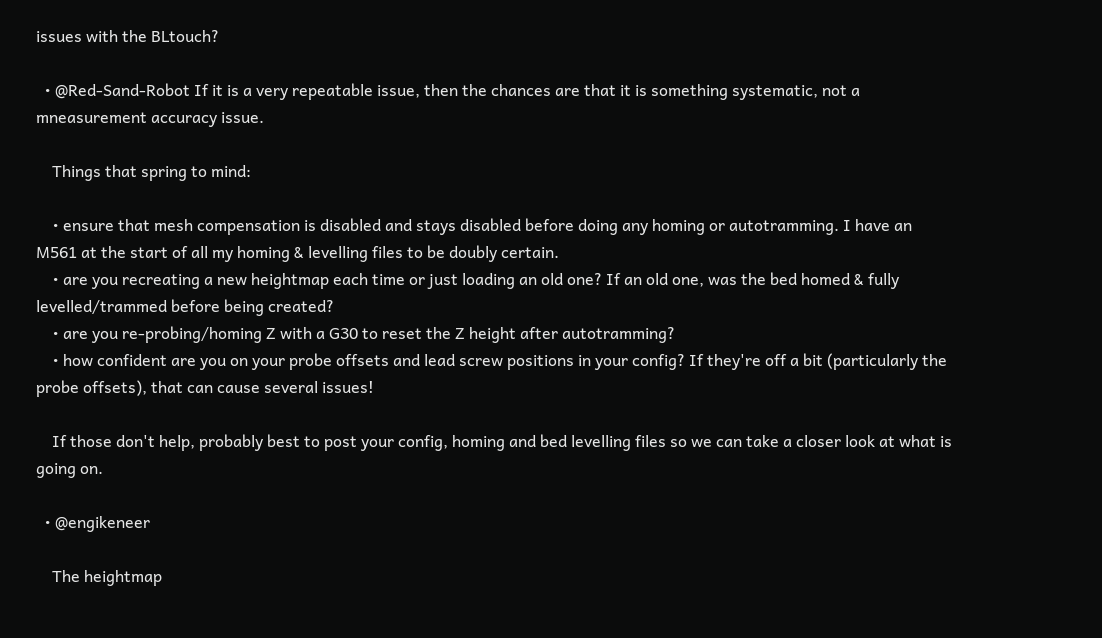issues with the BLtouch?

  • @Red-Sand-Robot If it is a very repeatable issue, then the chances are that it is something systematic, not a mneasurement accuracy issue.

    Things that spring to mind:

    • ensure that mesh compensation is disabled and stays disabled before doing any homing or autotramming. I have an M561 at the start of all my homing & levelling files to be doubly certain.
    • are you recreating a new heightmap each time or just loading an old one? If an old one, was the bed homed & fully levelled/trammed before being created?
    • are you re-probing/homing Z with a G30 to reset the Z height after autotramming?
    • how confident are you on your probe offsets and lead screw positions in your config? If they're off a bit (particularly the probe offsets), that can cause several issues!

    If those don't help, probably best to post your config, homing and bed levelling files so we can take a closer look at what is going on.

  • @engikeneer

    The heightmap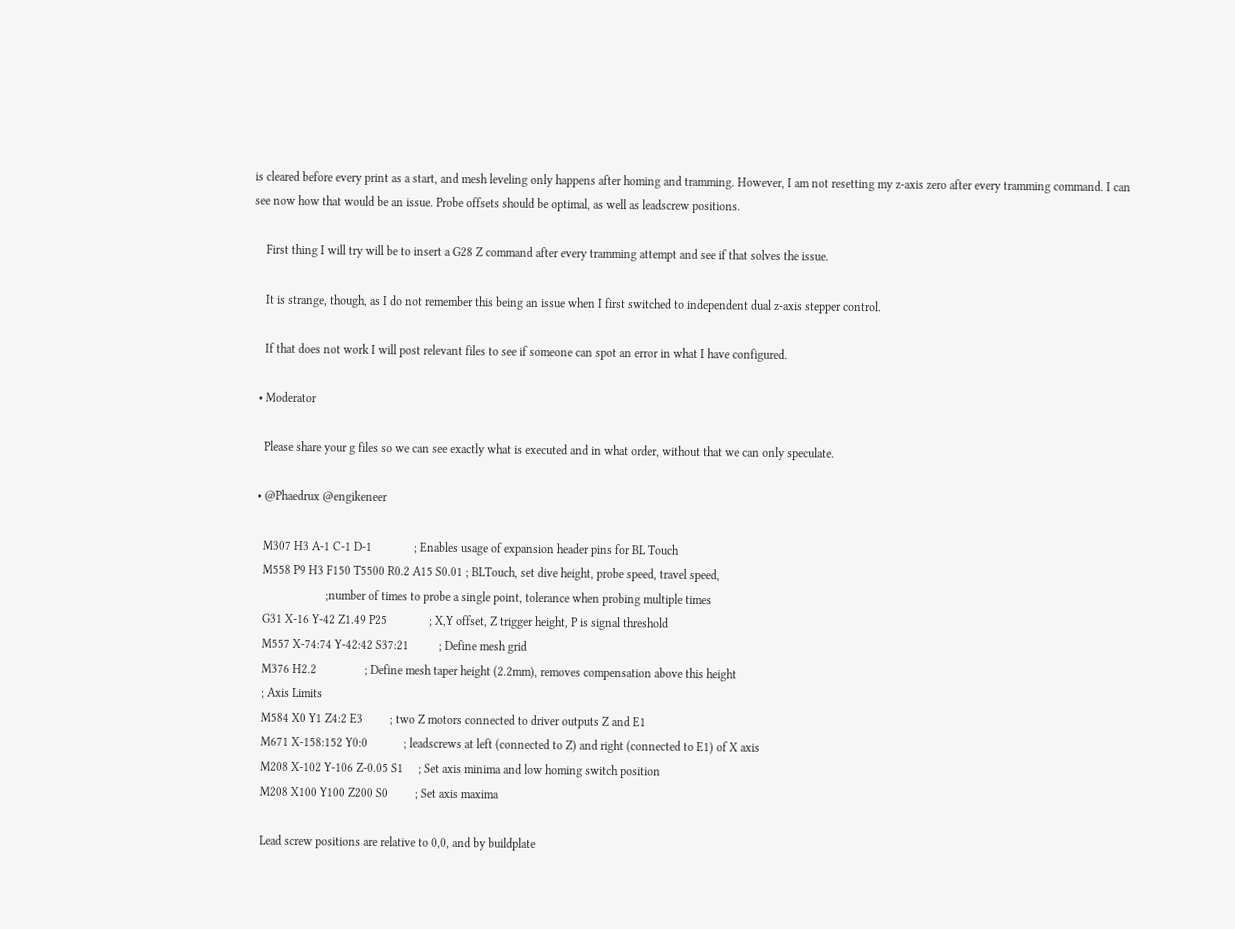is cleared before every print as a start, and mesh leveling only happens after homing and tramming. However, I am not resetting my z-axis zero after every tramming command. I can see now how that would be an issue. Probe offsets should be optimal, as well as leadscrew positions.

    First thing I will try will be to insert a G28 Z command after every tramming attempt and see if that solves the issue.

    It is strange, though, as I do not remember this being an issue when I first switched to independent dual z-axis stepper control.

    If that does not work I will post relevant files to see if someone can spot an error in what I have configured.

  • Moderator

    Please share your g files so we can see exactly what is executed and in what order, without that we can only speculate.

  • @Phaedrux @engikeneer

    M307 H3 A-1 C-1 D-1              ; Enables usage of expansion header pins for BL Touch
    M558 P9 H3 F150 T5500 R0.2 A15 S0.01 ; BLTouch, set dive height, probe speed, travel speed,
                         ;number of times to probe a single point, tolerance when probing multiple times
    G31 X-16 Y-42 Z1.49 P25              ; X,Y offset, Z trigger height, P is signal threshold
    M557 X-74:74 Y-42:42 S37:21          ; Define mesh grid
    M376 H2.2                ; Define mesh taper height (2.2mm), removes compensation above this height
    ; Axis Limits
    M584 X0 Y1 Z4:2 E3         ; two Z motors connected to driver outputs Z and E1
    M671 X-158:152 Y0:0            ; leadscrews at left (connected to Z) and right (connected to E1) of X axis
    M208 X-102 Y-106 Z-0.05 S1     ; Set axis minima and low homing switch position
    M208 X100 Y100 Z200 S0         ; Set axis maxima

    Lead screw positions are relative to 0,0, and by buildplate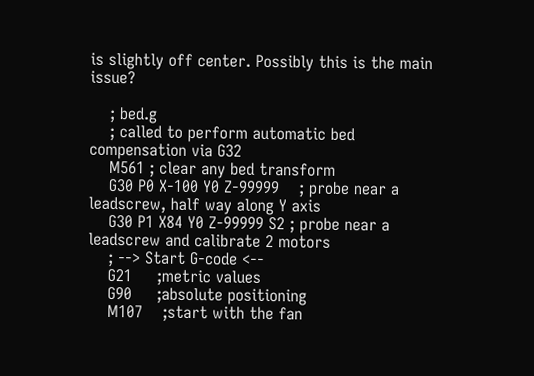is slightly off center. Possibly this is the main issue?

    ; bed.g
    ; called to perform automatic bed compensation via G32
    M561 ; clear any bed transform
    G30 P0 X-100 Y0 Z-99999    ; probe near a leadscrew, half way along Y axis
    G30 P1 X84 Y0 Z-99999 S2 ; probe near a leadscrew and calibrate 2 motors
    ; --> Start G-code <--
    G21     ;metric values
    G90     ;absolute positioning
    M107    ;start with the fan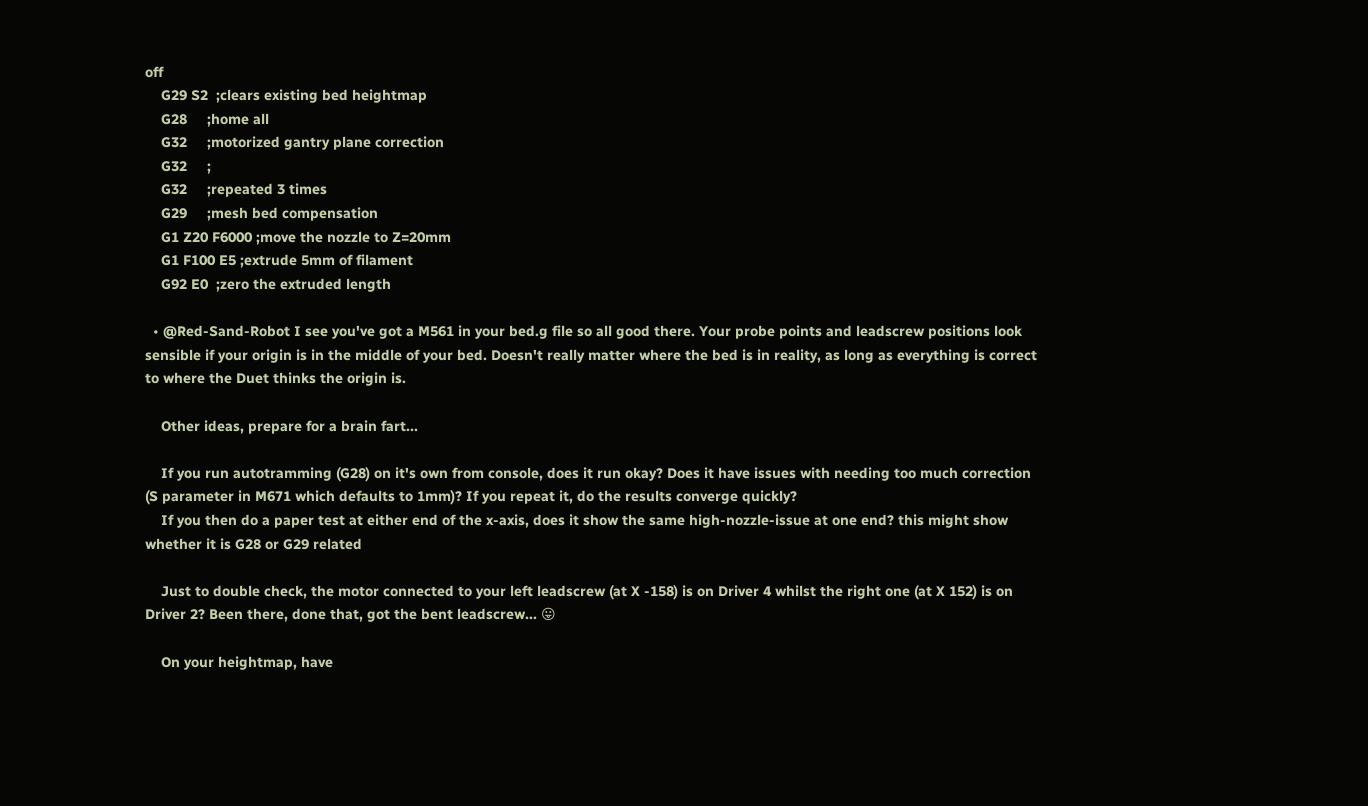off
    G29 S2  ;clears existing bed heightmap
    G28     ;home all
    G32     ;motorized gantry plane correction
    G32     ;
    G32     ;repeated 3 times
    G29     ;mesh bed compensation
    G1 Z20 F6000 ;move the nozzle to Z=20mm
    G1 F100 E5 ;extrude 5mm of filament
    G92 E0  ;zero the extruded length

  • @Red-Sand-Robot I see you've got a M561 in your bed.g file so all good there. Your probe points and leadscrew positions look sensible if your origin is in the middle of your bed. Doesn't really matter where the bed is in reality, as long as everything is correct to where the Duet thinks the origin is.

    Other ideas, prepare for a brain fart...

    If you run autotramming (G28) on it's own from console, does it run okay? Does it have issues with needing too much correction (S parameter in M671 which defaults to 1mm)? If you repeat it, do the results converge quickly?
    If you then do a paper test at either end of the x-axis, does it show the same high-nozzle-issue at one end? this might show whether it is G28 or G29 related

    Just to double check, the motor connected to your left leadscrew (at X -158) is on Driver 4 whilst the right one (at X 152) is on Driver 2? Been there, done that, got the bent leadscrew... 😛

    On your heightmap, have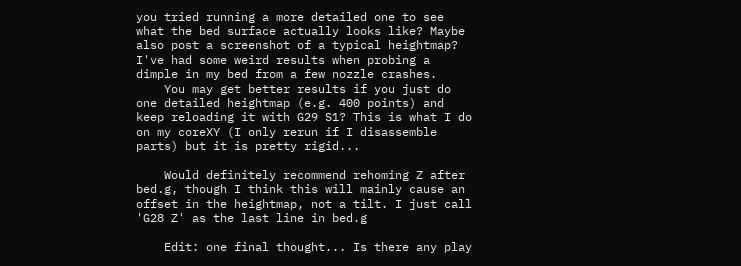you tried running a more detailed one to see what the bed surface actually looks like? Maybe also post a screenshot of a typical heightmap? I've had some weird results when probing a dimple in my bed from a few nozzle crashes.
    You may get better results if you just do one detailed heightmap (e.g. 400 points) and keep reloading it with G29 S1? This is what I do on my coreXY (I only rerun if I disassemble parts) but it is pretty rigid...

    Would definitely recommend rehoming Z after bed.g, though I think this will mainly cause an offset in the heightmap, not a tilt. I just call 'G28 Z' as the last line in bed.g

    Edit: one final thought... Is there any play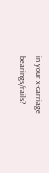in your x-carriage bearings/rails?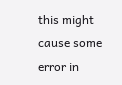this might cause some error in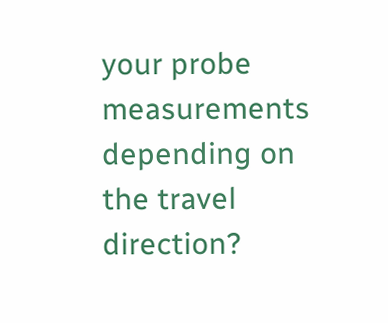your probe measurements depending on the travel direction?